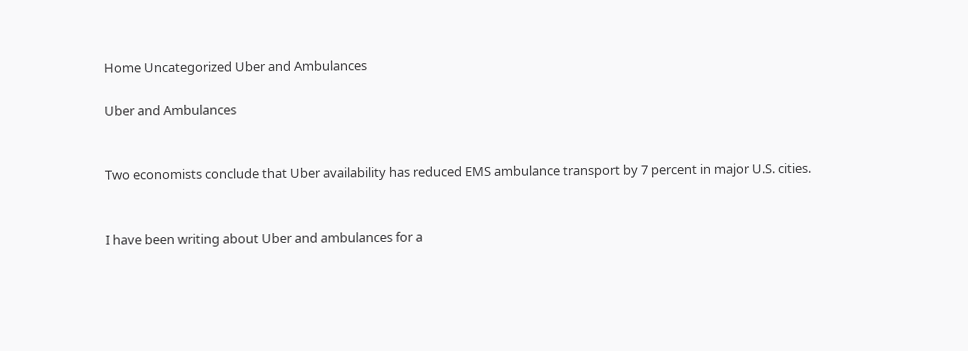Home Uncategorized Uber and Ambulances

Uber and Ambulances


Two economists conclude that Uber availability has reduced EMS ambulance transport by 7 percent in major U.S. cities.


I have been writing about Uber and ambulances for a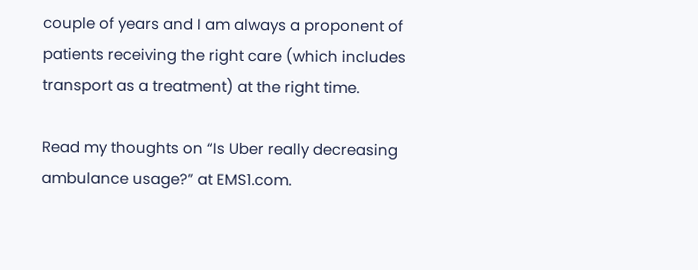couple of years and I am always a proponent of patients receiving the right care (which includes transport as a treatment) at the right time.

Read my thoughts on “Is Uber really decreasing ambulance usage?” at EMS1.com.